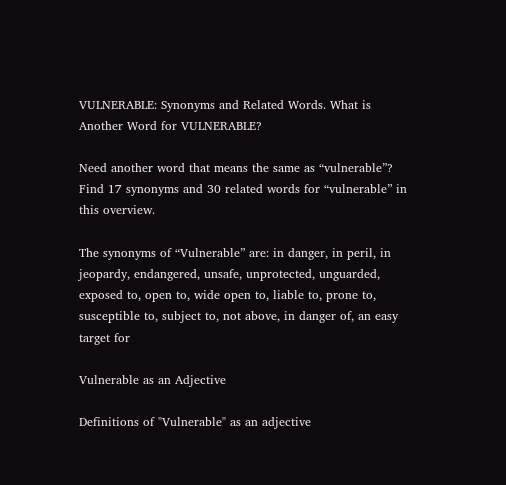VULNERABLE: Synonyms and Related Words. What is Another Word for VULNERABLE?

Need another word that means the same as “vulnerable”? Find 17 synonyms and 30 related words for “vulnerable” in this overview.

The synonyms of “Vulnerable” are: in danger, in peril, in jeopardy, endangered, unsafe, unprotected, unguarded, exposed to, open to, wide open to, liable to, prone to, susceptible to, subject to, not above, in danger of, an easy target for

Vulnerable as an Adjective

Definitions of "Vulnerable" as an adjective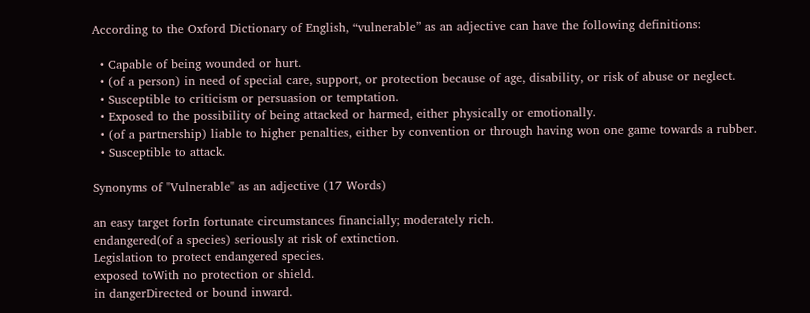According to the Oxford Dictionary of English, “vulnerable” as an adjective can have the following definitions:

  • Capable of being wounded or hurt.
  • (of a person) in need of special care, support, or protection because of age, disability, or risk of abuse or neglect.
  • Susceptible to criticism or persuasion or temptation.
  • Exposed to the possibility of being attacked or harmed, either physically or emotionally.
  • (of a partnership) liable to higher penalties, either by convention or through having won one game towards a rubber.
  • Susceptible to attack.

Synonyms of "Vulnerable" as an adjective (17 Words)

an easy target forIn fortunate circumstances financially; moderately rich.
endangered(of a species) seriously at risk of extinction.
Legislation to protect endangered species.
exposed toWith no protection or shield.
in dangerDirected or bound inward.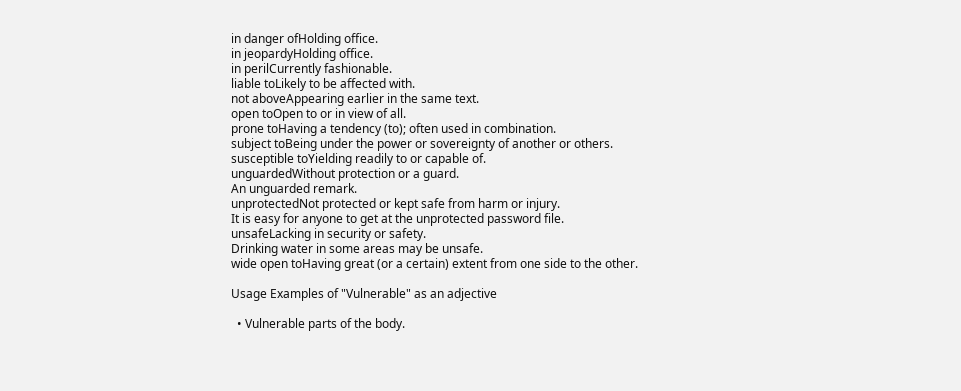in danger ofHolding office.
in jeopardyHolding office.
in perilCurrently fashionable.
liable toLikely to be affected with.
not aboveAppearing earlier in the same text.
open toOpen to or in view of all.
prone toHaving a tendency (to); often used in combination.
subject toBeing under the power or sovereignty of another or others.
susceptible toYielding readily to or capable of.
unguardedWithout protection or a guard.
An unguarded remark.
unprotectedNot protected or kept safe from harm or injury.
It is easy for anyone to get at the unprotected password file.
unsafeLacking in security or safety.
Drinking water in some areas may be unsafe.
wide open toHaving great (or a certain) extent from one side to the other.

Usage Examples of "Vulnerable" as an adjective

  • Vulnerable parts of the body.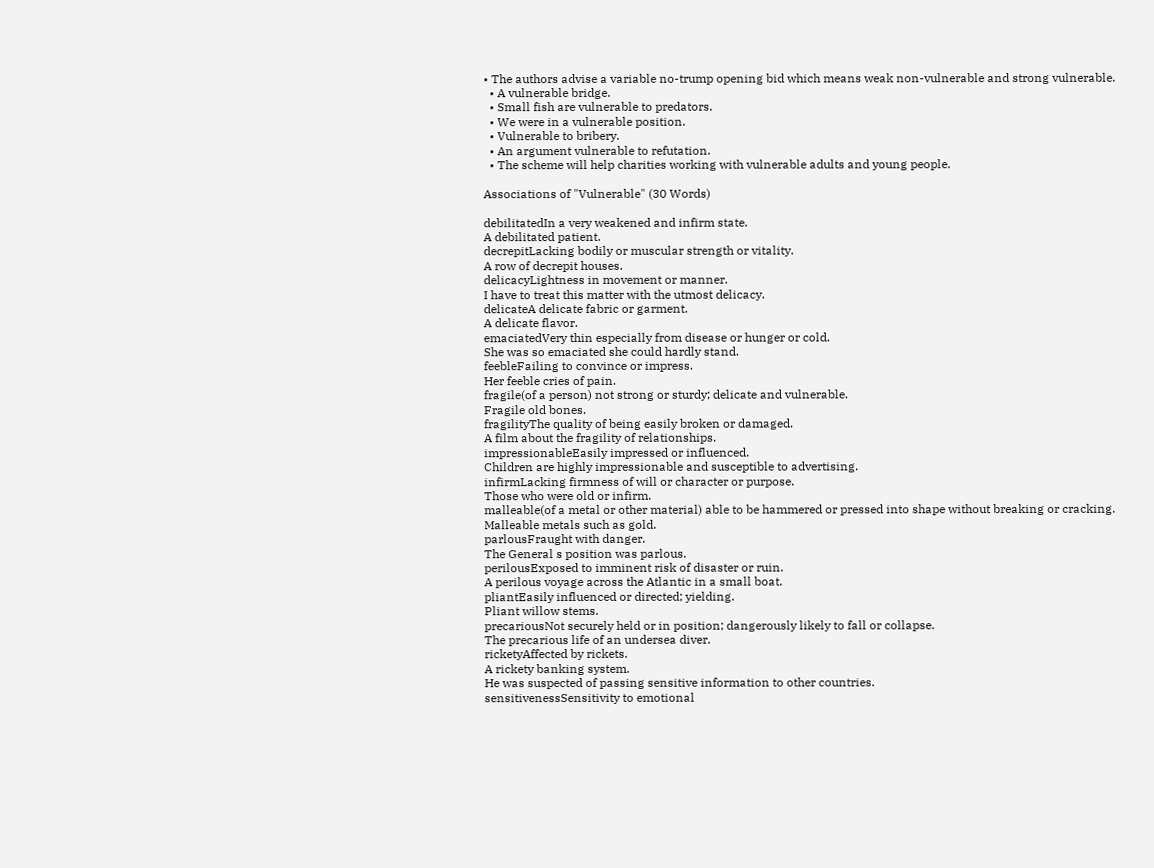• The authors advise a variable no-trump opening bid which means weak non-vulnerable and strong vulnerable.
  • A vulnerable bridge.
  • Small fish are vulnerable to predators.
  • We were in a vulnerable position.
  • Vulnerable to bribery.
  • An argument vulnerable to refutation.
  • The scheme will help charities working with vulnerable adults and young people.

Associations of "Vulnerable" (30 Words)

debilitatedIn a very weakened and infirm state.
A debilitated patient.
decrepitLacking bodily or muscular strength or vitality.
A row of decrepit houses.
delicacyLightness in movement or manner.
I have to treat this matter with the utmost delicacy.
delicateA delicate fabric or garment.
A delicate flavor.
emaciatedVery thin especially from disease or hunger or cold.
She was so emaciated she could hardly stand.
feebleFailing to convince or impress.
Her feeble cries of pain.
fragile(of a person) not strong or sturdy; delicate and vulnerable.
Fragile old bones.
fragilityThe quality of being easily broken or damaged.
A film about the fragility of relationships.
impressionableEasily impressed or influenced.
Children are highly impressionable and susceptible to advertising.
infirmLacking firmness of will or character or purpose.
Those who were old or infirm.
malleable(of a metal or other material) able to be hammered or pressed into shape without breaking or cracking.
Malleable metals such as gold.
parlousFraught with danger.
The General s position was parlous.
perilousExposed to imminent risk of disaster or ruin.
A perilous voyage across the Atlantic in a small boat.
pliantEasily influenced or directed; yielding.
Pliant willow stems.
precariousNot securely held or in position; dangerously likely to fall or collapse.
The precarious life of an undersea diver.
ricketyAffected by rickets.
A rickety banking system.
He was suspected of passing sensitive information to other countries.
sensitivenessSensitivity to emotional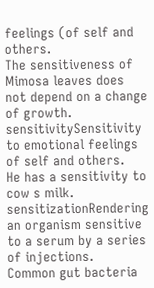feelings (of self and others.
The sensitiveness of Mimosa leaves does not depend on a change of growth.
sensitivitySensitivity to emotional feelings of self and others.
He has a sensitivity to cow s milk.
sensitizationRendering an organism sensitive to a serum by a series of injections.
Common gut bacteria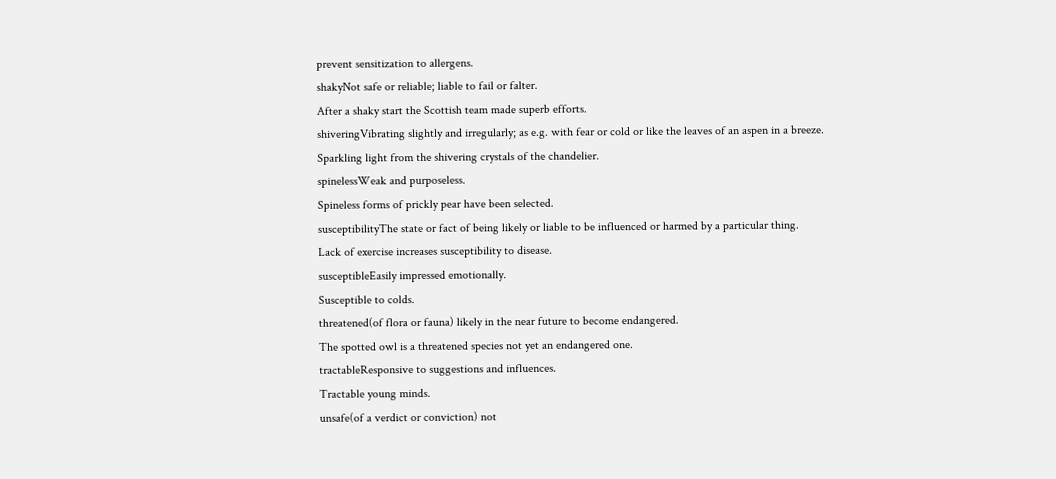prevent sensitization to allergens.
shakyNot safe or reliable; liable to fail or falter.
After a shaky start the Scottish team made superb efforts.
shiveringVibrating slightly and irregularly; as e.g. with fear or cold or like the leaves of an aspen in a breeze.
Sparkling light from the shivering crystals of the chandelier.
spinelessWeak and purposeless.
Spineless forms of prickly pear have been selected.
susceptibilityThe state or fact of being likely or liable to be influenced or harmed by a particular thing.
Lack of exercise increases susceptibility to disease.
susceptibleEasily impressed emotionally.
Susceptible to colds.
threatened(of flora or fauna) likely in the near future to become endangered.
The spotted owl is a threatened species not yet an endangered one.
tractableResponsive to suggestions and influences.
Tractable young minds.
unsafe(of a verdict or conviction) not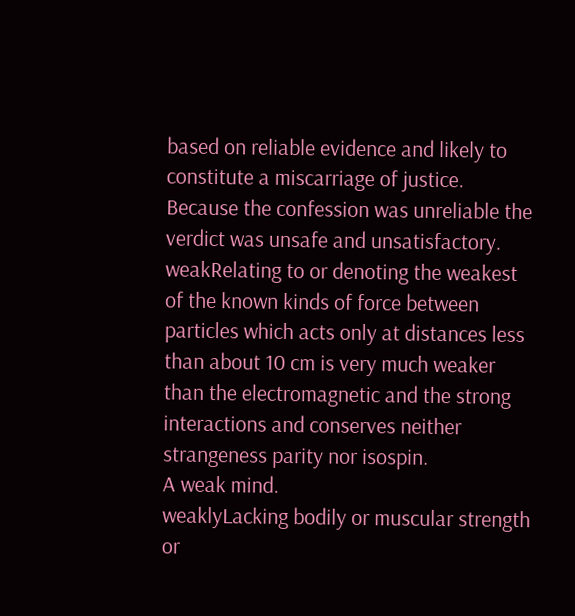based on reliable evidence and likely to constitute a miscarriage of justice.
Because the confession was unreliable the verdict was unsafe and unsatisfactory.
weakRelating to or denoting the weakest of the known kinds of force between particles which acts only at distances less than about 10 cm is very much weaker than the electromagnetic and the strong interactions and conserves neither strangeness parity nor isospin.
A weak mind.
weaklyLacking bodily or muscular strength or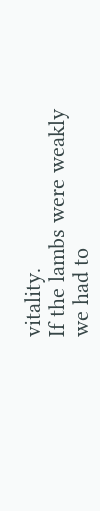vitality.
If the lambs were weakly we had to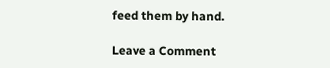feed them by hand.

Leave a Comment